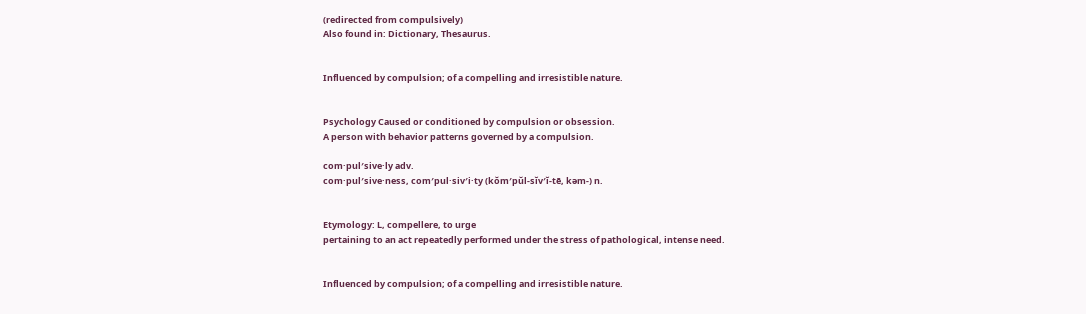(redirected from compulsively)
Also found in: Dictionary, Thesaurus.


Influenced by compulsion; of a compelling and irresistible nature.


Psychology Caused or conditioned by compulsion or obsession.
A person with behavior patterns governed by a compulsion.

com·pul′sive·ly adv.
com·pul′sive·ness, com′pul·siv′i·ty (kŏm′pŭl-sĭv′ĭ-tē, kəm-) n.


Etymology: L, compellere, to urge
pertaining to an act repeatedly performed under the stress of pathological, intense need.


Influenced by compulsion; of a compelling and irresistible nature.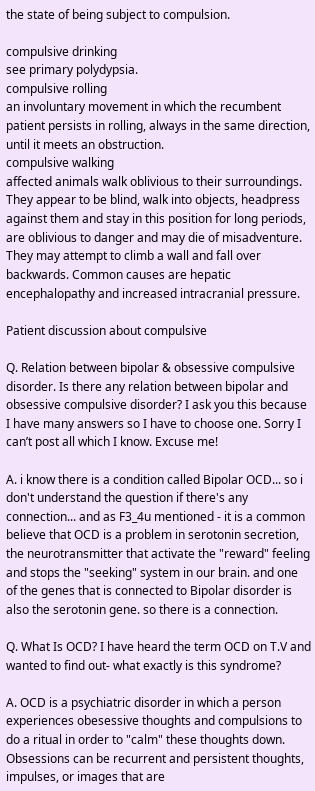the state of being subject to compulsion.

compulsive drinking
see primary polydypsia.
compulsive rolling
an involuntary movement in which the recumbent patient persists in rolling, always in the same direction, until it meets an obstruction.
compulsive walking
affected animals walk oblivious to their surroundings. They appear to be blind, walk into objects, headpress against them and stay in this position for long periods, are oblivious to danger and may die of misadventure. They may attempt to climb a wall and fall over backwards. Common causes are hepatic encephalopathy and increased intracranial pressure.

Patient discussion about compulsive

Q. Relation between bipolar & obsessive compulsive disorder. Is there any relation between bipolar and obsessive compulsive disorder? I ask you this because I have many answers so I have to choose one. Sorry I can’t post all which I know. Excuse me!

A. i know there is a condition called Bipolar OCD... so i don't understand the question if there's any connection... and as F3_4u mentioned - it is a common believe that OCD is a problem in serotonin secretion, the neurotransmitter that activate the "reward" feeling and stops the "seeking" system in our brain. and one of the genes that is connected to Bipolar disorder is also the serotonin gene. so there is a connection.

Q. What Is OCD? I have heard the term OCD on T.V and wanted to find out- what exactly is this syndrome?

A. OCD is a psychiatric disorder in which a person experiences obesessive thoughts and compulsions to do a ritual in order to "calm" these thoughts down. Obsessions can be recurrent and persistent thoughts, impulses, or images that are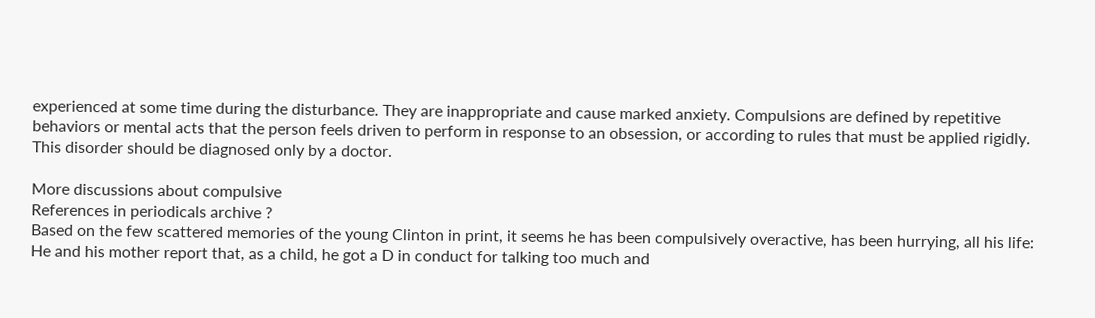experienced at some time during the disturbance. They are inappropriate and cause marked anxiety. Compulsions are defined by repetitive behaviors or mental acts that the person feels driven to perform in response to an obsession, or according to rules that must be applied rigidly. This disorder should be diagnosed only by a doctor.

More discussions about compulsive
References in periodicals archive ?
Based on the few scattered memories of the young Clinton in print, it seems he has been compulsively overactive, has been hurrying, all his life: He and his mother report that, as a child, he got a D in conduct for talking too much and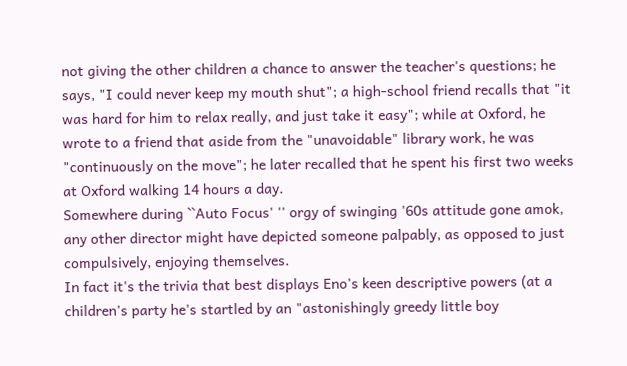not giving the other children a chance to answer the teacher's questions; he says, "I could never keep my mouth shut"; a high-school friend recalls that "it was hard for him to relax really, and just take it easy"; while at Oxford, he wrote to a friend that aside from the "unavoidable" library work, he was "continuously on the move"; he later recalled that he spent his first two weeks at Oxford walking 14 hours a day.
Somewhere during ``Auto Focus' '' orgy of swinging '60s attitude gone amok, any other director might have depicted someone palpably, as opposed to just compulsively, enjoying themselves.
In fact it's the trivia that best displays Eno's keen descriptive powers (at a children's party he's startled by an "astonishingly greedy little boy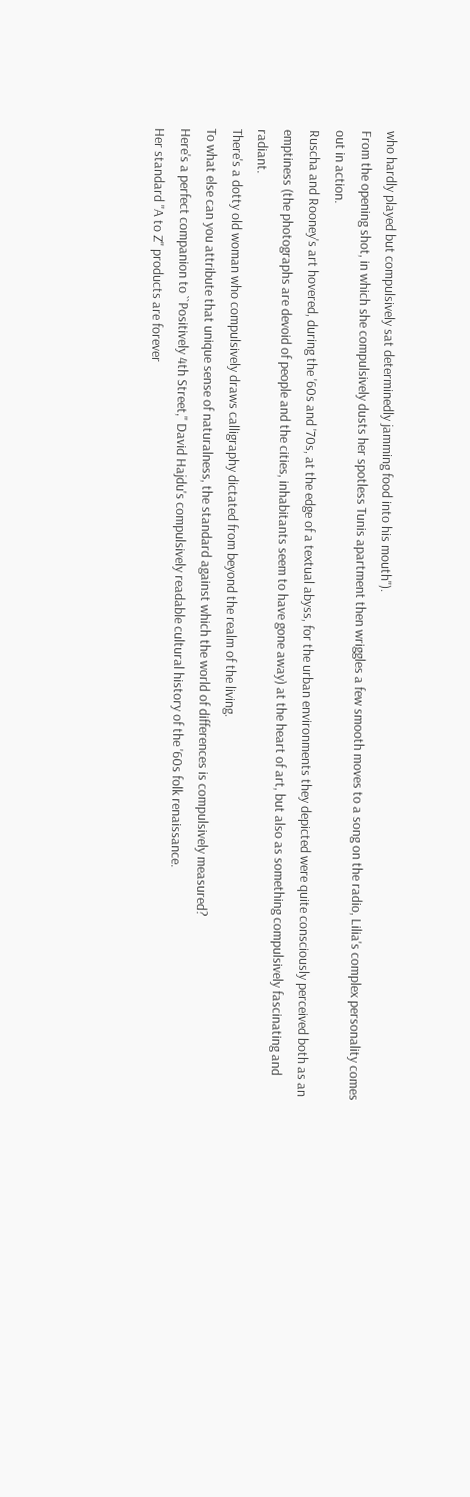who hardly played but compulsively sat determinedly jamming food into his mouth").
From the opening shot, in which she compulsively dusts her spotless Tunis apartment then wriggles a few smooth moves to a song on the radio, Lilia's complex personality comes out in action.
Ruscha and Rooney's art hovered, during the '60s and '70s, at the edge of a textual abyss, for the urban environments they depicted were quite consciously perceived both as an emptiness (the photographs are devoid of people and the cities, inhabitants seem to have gone away) at the heart of art, but also as something compulsively fascinating and radiant.
There's a dotty old woman who compulsively draws calligraphy dictated from beyond the realm of the living.
To what else can you attribute that unique sense of naturalness, the standard against which the world of differences is compulsively measured?
Here's a perfect companion to ``Positively 4th Street,'' David Hajdu's compulsively readable cultural history of the '60s folk renaissance.
Her standard "A to Z" products are forever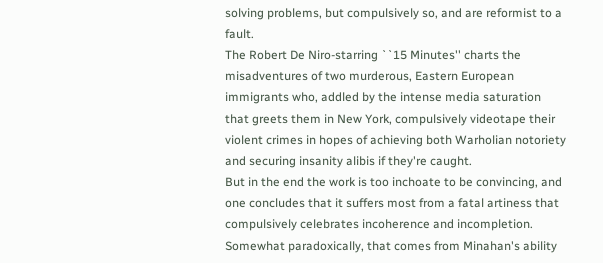solving problems, but compulsively so, and are reformist to a fault.
The Robert De Niro-starring ``15 Minutes'' charts the misadventures of two murderous, Eastern European immigrants who, addled by the intense media saturation that greets them in New York, compulsively videotape their violent crimes in hopes of achieving both Warholian notoriety and securing insanity alibis if they're caught.
But in the end the work is too inchoate to be convincing, and one concludes that it suffers most from a fatal artiness that compulsively celebrates incoherence and incompletion.
Somewhat paradoxically, that comes from Minahan's ability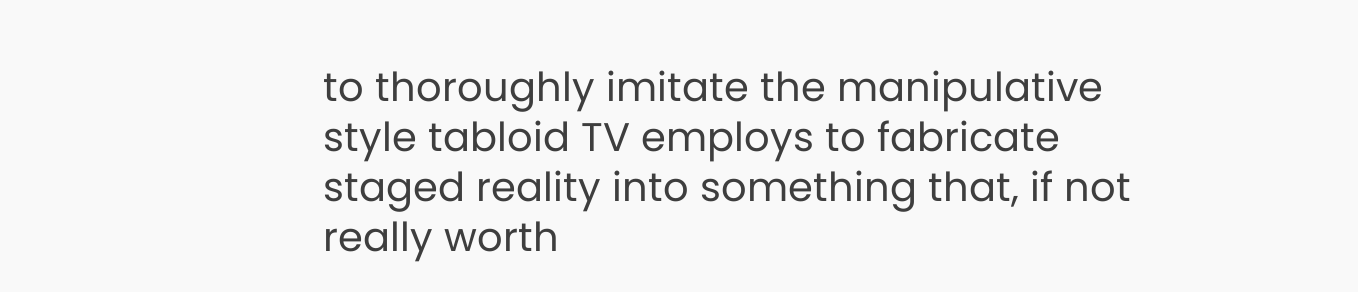to thoroughly imitate the manipulative style tabloid TV employs to fabricate staged reality into something that, if not really worth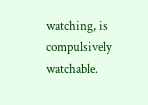watching, is compulsively watchable.